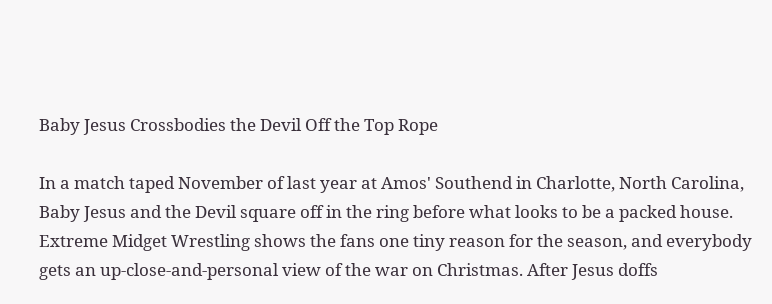Baby Jesus Crossbodies the Devil Off the Top Rope

In a match taped November of last year at Amos' Southend in Charlotte, North Carolina, Baby Jesus and the Devil square off in the ring before what looks to be a packed house. Extreme Midget Wrestling shows the fans one tiny reason for the season, and everybody gets an up-close-and-personal view of the war on Christmas. After Jesus doffs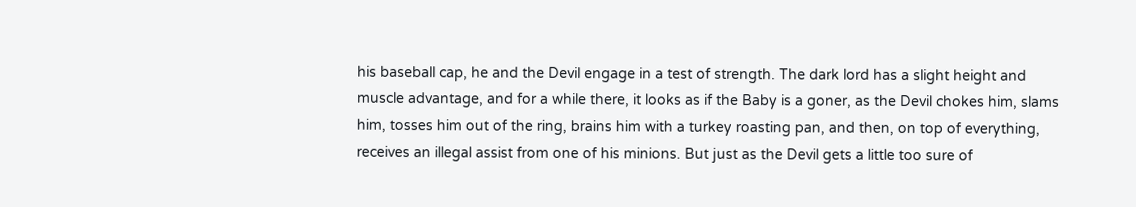his baseball cap, he and the Devil engage in a test of strength. The dark lord has a slight height and muscle advantage, and for a while there, it looks as if the Baby is a goner, as the Devil chokes him, slams him, tosses him out of the ring, brains him with a turkey roasting pan, and then, on top of everything, receives an illegal assist from one of his minions. But just as the Devil gets a little too sure of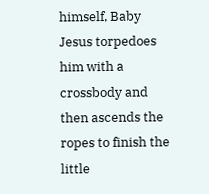himself, Baby Jesus torpedoes him with a crossbody and then ascends the ropes to finish the little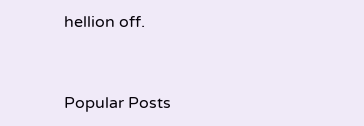hellion off.


Popular Posts